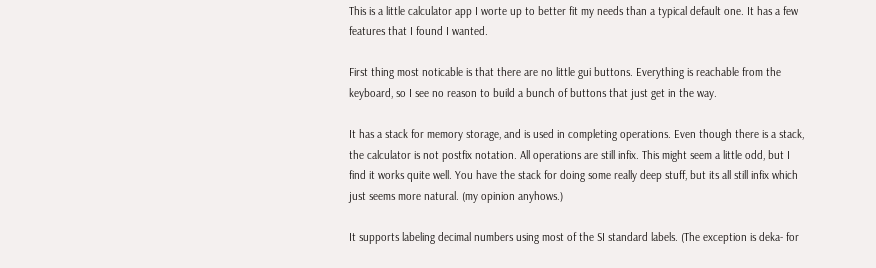This is a little calculator app I worte up to better fit my needs than a typical default one. It has a few features that I found I wanted.

First thing most noticable is that there are no little gui buttons. Everything is reachable from the keyboard, so I see no reason to build a bunch of buttons that just get in the way.

It has a stack for memory storage, and is used in completing operations. Even though there is a stack, the calculator is not postfix notation. All operations are still infix. This might seem a little odd, but I find it works quite well. You have the stack for doing some really deep stuff, but its all still infix which just seems more natural. (my opinion anyhows.)

It supports labeling decimal numbers using most of the SI standard labels. (The exception is deka- for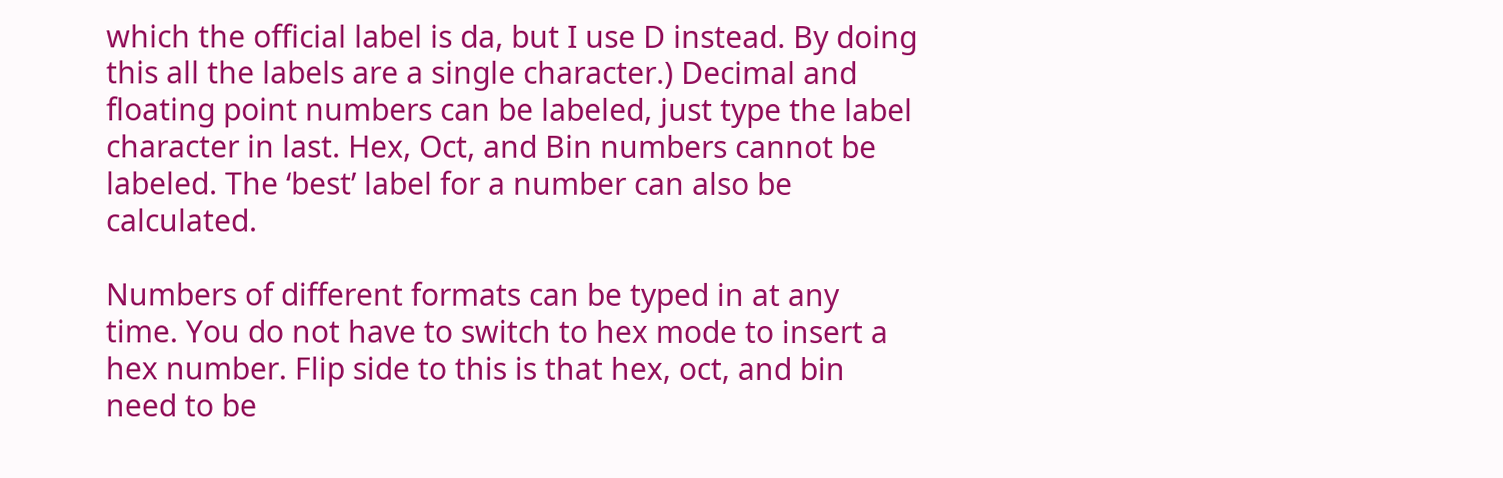which the official label is da, but I use D instead. By doing this all the labels are a single character.) Decimal and floating point numbers can be labeled, just type the label character in last. Hex, Oct, and Bin numbers cannot be labeled. The ‘best’ label for a number can also be calculated.

Numbers of different formats can be typed in at any time. You do not have to switch to hex mode to insert a hex number. Flip side to this is that hex, oct, and bin need to be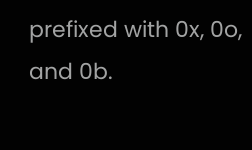prefixed with 0x, 0o, and 0b.